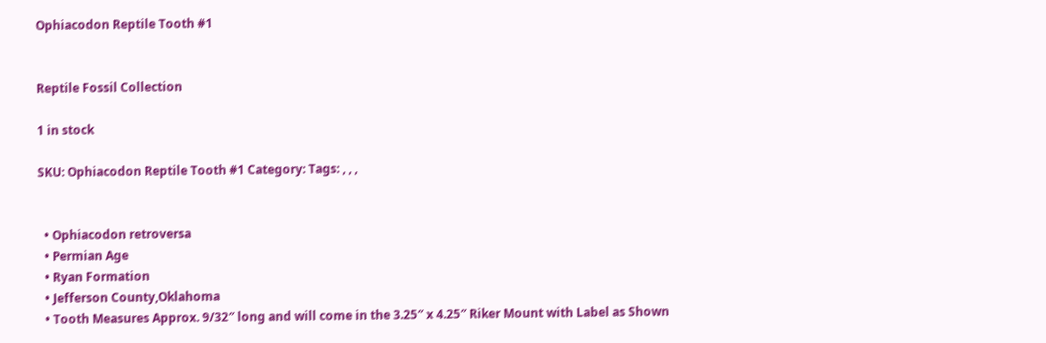Ophiacodon Reptile Tooth #1


Reptile Fossil Collection

1 in stock

SKU: Ophiacodon Reptile Tooth #1 Category: Tags: , , ,


  • Ophiacodon retroversa
  • Permian Age
  • Ryan Formation
  • Jefferson County,Oklahoma
  • Tooth Measures Approx. 9/32″ long and will come in the 3.25″ x 4.25″ Riker Mount with Label as Shown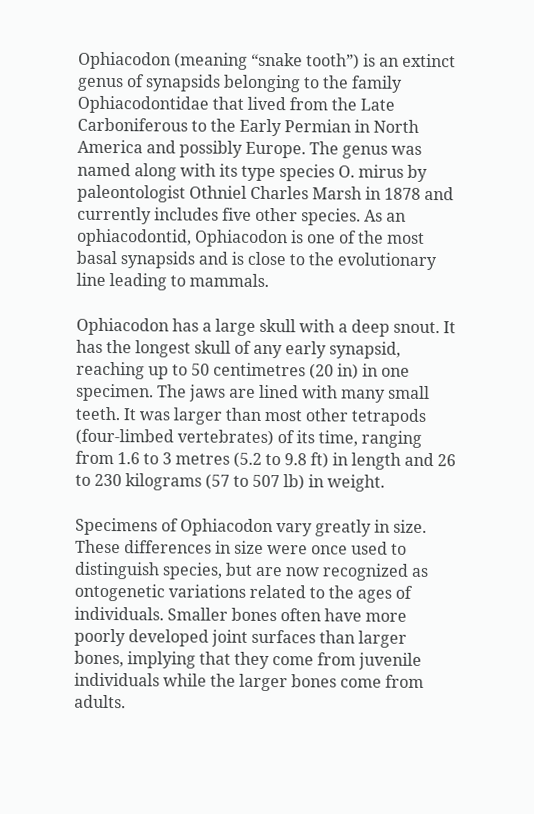Ophiacodon (meaning “snake tooth”) is an extinct genus of synapsids belonging to the family Ophiacodontidae that lived from the Late Carboniferous to the Early Permian in North America and possibly Europe. The genus was named along with its type species O. mirus by paleontologist Othniel Charles Marsh in 1878 and currently includes five other species. As an ophiacodontid, Ophiacodon is one of the most basal synapsids and is close to the evolutionary line leading to mammals.

Ophiacodon has a large skull with a deep snout. It has the longest skull of any early synapsid, reaching up to 50 centimetres (20 in) in one specimen. The jaws are lined with many small teeth. It was larger than most other tetrapods (four-limbed vertebrates) of its time, ranging from 1.6 to 3 metres (5.2 to 9.8 ft) in length and 26 to 230 kilograms (57 to 507 lb) in weight.

Specimens of Ophiacodon vary greatly in size. These differences in size were once used to distinguish species, but are now recognized as ontogenetic variations related to the ages of individuals. Smaller bones often have more poorly developed joint surfaces than larger bones, implying that they come from juvenile individuals while the larger bones come from adults.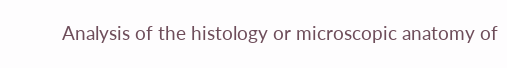Analysis of the histology or microscopic anatomy of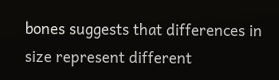bones suggests that differences in size represent different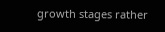growth stages rather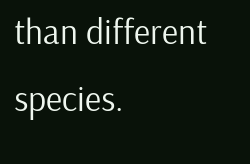than different species.